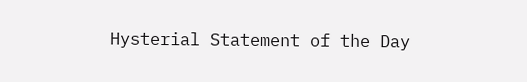Hysterial Statement of the Day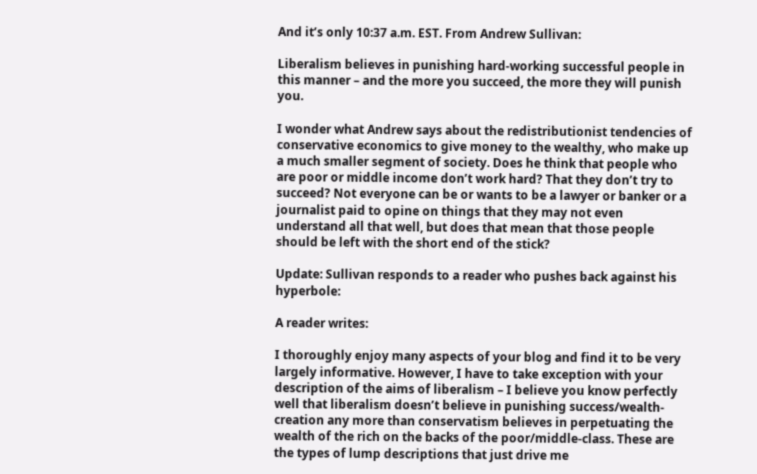And it’s only 10:37 a.m. EST. From Andrew Sullivan:

Liberalism believes in punishing hard-working successful people in this manner – and the more you succeed, the more they will punish you.

I wonder what Andrew says about the redistributionist tendencies of conservative economics to give money to the wealthy, who make up a much smaller segment of society. Does he think that people who are poor or middle income don’t work hard? That they don’t try to succeed? Not everyone can be or wants to be a lawyer or banker or a journalist paid to opine on things that they may not even understand all that well, but does that mean that those people should be left with the short end of the stick?

Update: Sullivan responds to a reader who pushes back against his hyperbole:

A reader writes:

I thoroughly enjoy many aspects of your blog and find it to be very largely informative. However, I have to take exception with your description of the aims of liberalism – I believe you know perfectly well that liberalism doesn’t believe in punishing success/wealth-creation any more than conservatism believes in perpetuating the wealth of the rich on the backs of the poor/middle-class. These are the types of lump descriptions that just drive me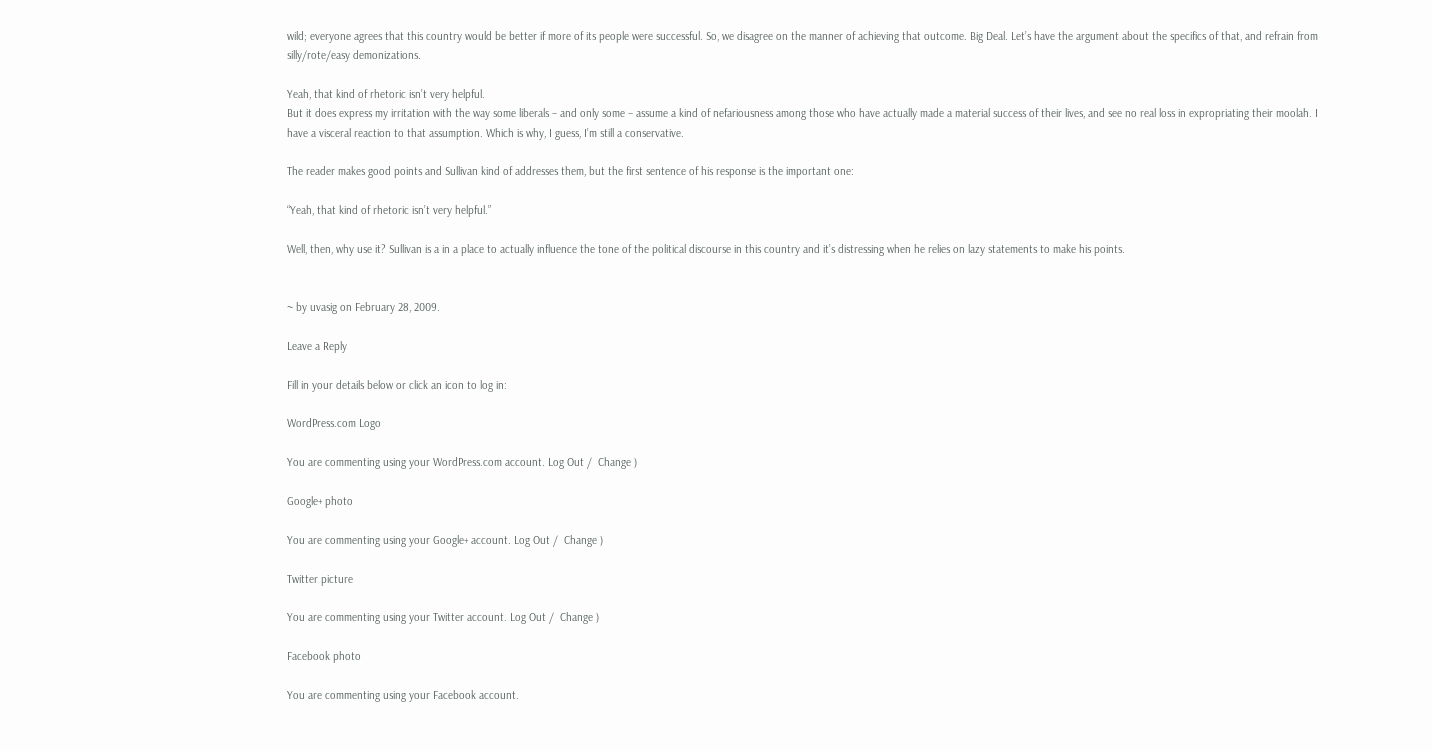wild; everyone agrees that this country would be better if more of its people were successful. So, we disagree on the manner of achieving that outcome. Big Deal. Let’s have the argument about the specifics of that, and refrain from silly/rote/easy demonizations.

Yeah, that kind of rhetoric isn’t very helpful.
But it does express my irritation with the way some liberals – and only some – assume a kind of nefariousness among those who have actually made a material success of their lives, and see no real loss in expropriating their moolah. I have a visceral reaction to that assumption. Which is why, I guess, I’m still a conservative.

The reader makes good points and Sullivan kind of addresses them, but the first sentence of his response is the important one:

“Yeah, that kind of rhetoric isn’t very helpful.”

Well, then, why use it? Sullivan is a in a place to actually influence the tone of the political discourse in this country and it’s distressing when he relies on lazy statements to make his points.


~ by uvasig on February 28, 2009.

Leave a Reply

Fill in your details below or click an icon to log in:

WordPress.com Logo

You are commenting using your WordPress.com account. Log Out /  Change )

Google+ photo

You are commenting using your Google+ account. Log Out /  Change )

Twitter picture

You are commenting using your Twitter account. Log Out /  Change )

Facebook photo

You are commenting using your Facebook account.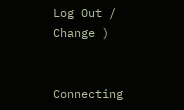Log Out /  Change )


Connecting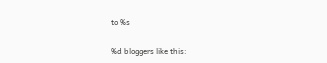to %s

%d bloggers like this: